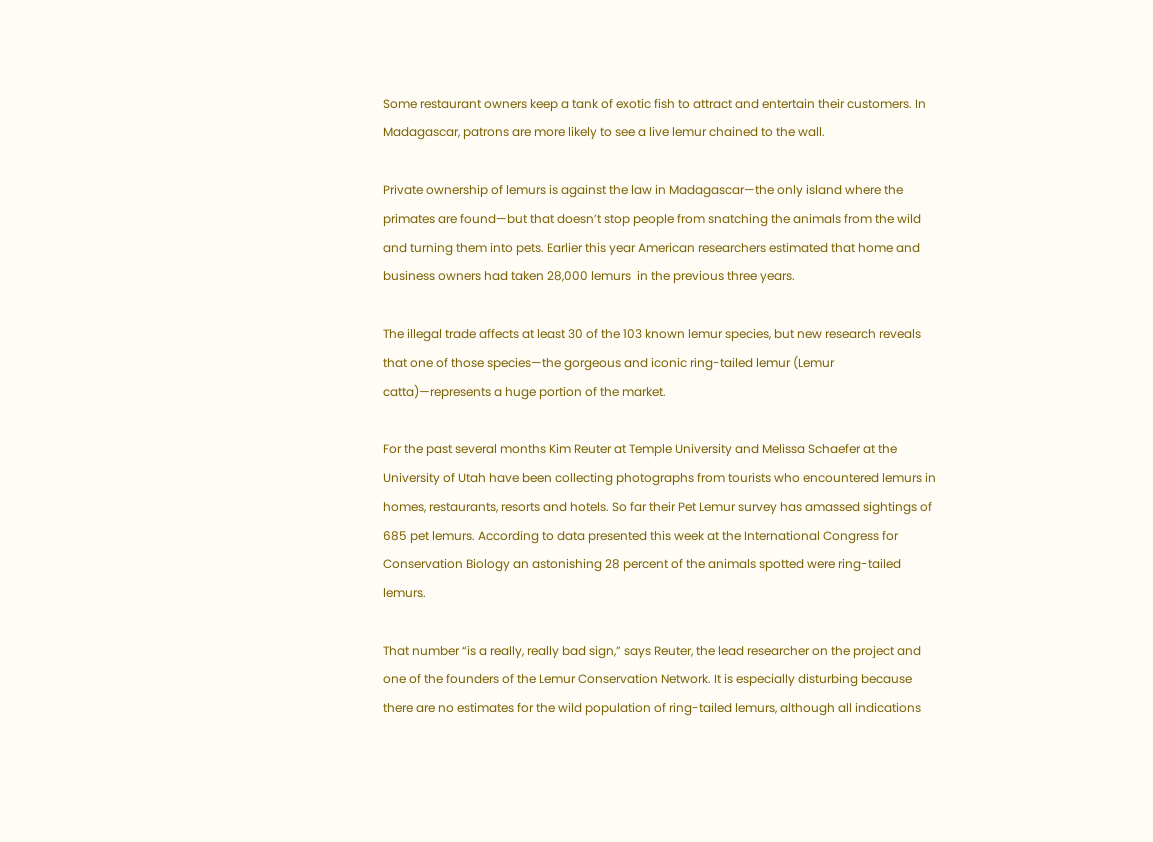Some restaurant owners keep a tank of exotic fish to attract and entertain their customers. In Madagascar, patrons are more likely to see a live lemur chained to the wall.

Private ownership of lemurs is against the law in Madagascar—the only island where the primates are found—but that doesn’t stop people from snatching the animals from the wild and turning them into pets. Earlier this year American researchers estimated that home and business owners had taken 28,000 lemurs  in the previous three years.

The illegal trade affects at least 30 of the 103 known lemur species, but new research reveals that one of those species—the gorgeous and iconic ring-tailed lemur (Lemur catta)—represents a huge portion of the market.

For the past several months Kim Reuter at Temple University and Melissa Schaefer at the University of Utah have been collecting photographs from tourists who encountered lemurs in homes, restaurants, resorts and hotels. So far their Pet Lemur survey has amassed sightings of 685 pet lemurs. According to data presented this week at the International Congress for Conservation Biology an astonishing 28 percent of the animals spotted were ring-tailed lemurs.

That number “is a really, really bad sign,” says Reuter, the lead researcher on the project and one of the founders of the Lemur Conservation Network. It is especially disturbing because there are no estimates for the wild population of ring-tailed lemurs, although all indications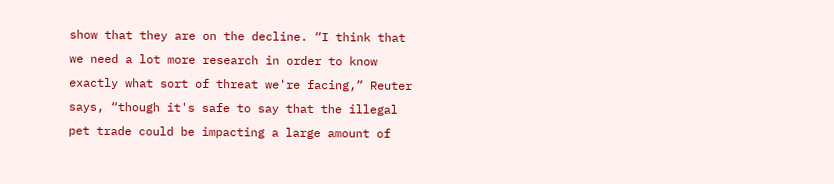show that they are on the decline. “I think that we need a lot more research in order to know exactly what sort of threat we're facing,” Reuter says, “though it's safe to say that the illegal pet trade could be impacting a large amount of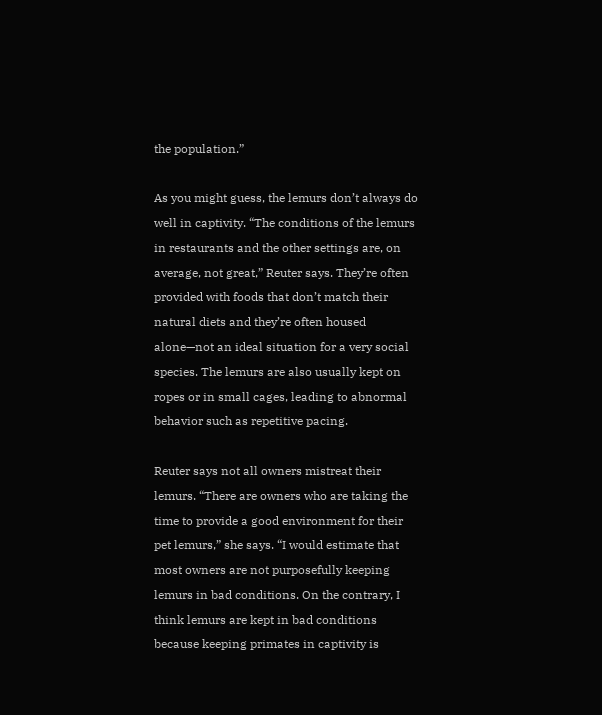the population.”

As you might guess, the lemurs don’t always do well in captivity. “The conditions of the lemurs in restaurants and the other settings are, on average, not great,” Reuter says. They’re often provided with foods that don’t match their natural diets and they’re often housed alone—not an ideal situation for a very social species. The lemurs are also usually kept on ropes or in small cages, leading to abnormal behavior such as repetitive pacing.

Reuter says not all owners mistreat their lemurs. “There are owners who are taking the time to provide a good environment for their pet lemurs,” she says. “I would estimate that most owners are not purposefully keeping lemurs in bad conditions. On the contrary, I think lemurs are kept in bad conditions because keeping primates in captivity is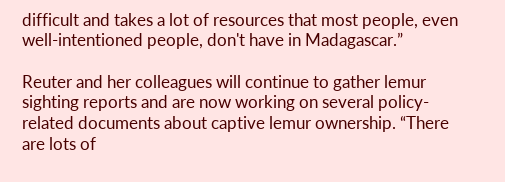difficult and takes a lot of resources that most people, even well-intentioned people, don't have in Madagascar.”

Reuter and her colleagues will continue to gather lemur sighting reports and are now working on several policy-related documents about captive lemur ownership. “There are lots of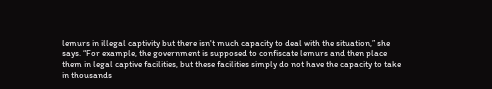lemurs in illegal captivity but there isn't much capacity to deal with the situation,” she says. “For example, the government is supposed to confiscate lemurs and then place them in legal captive facilities, but these facilities simply do not have the capacity to take in thousands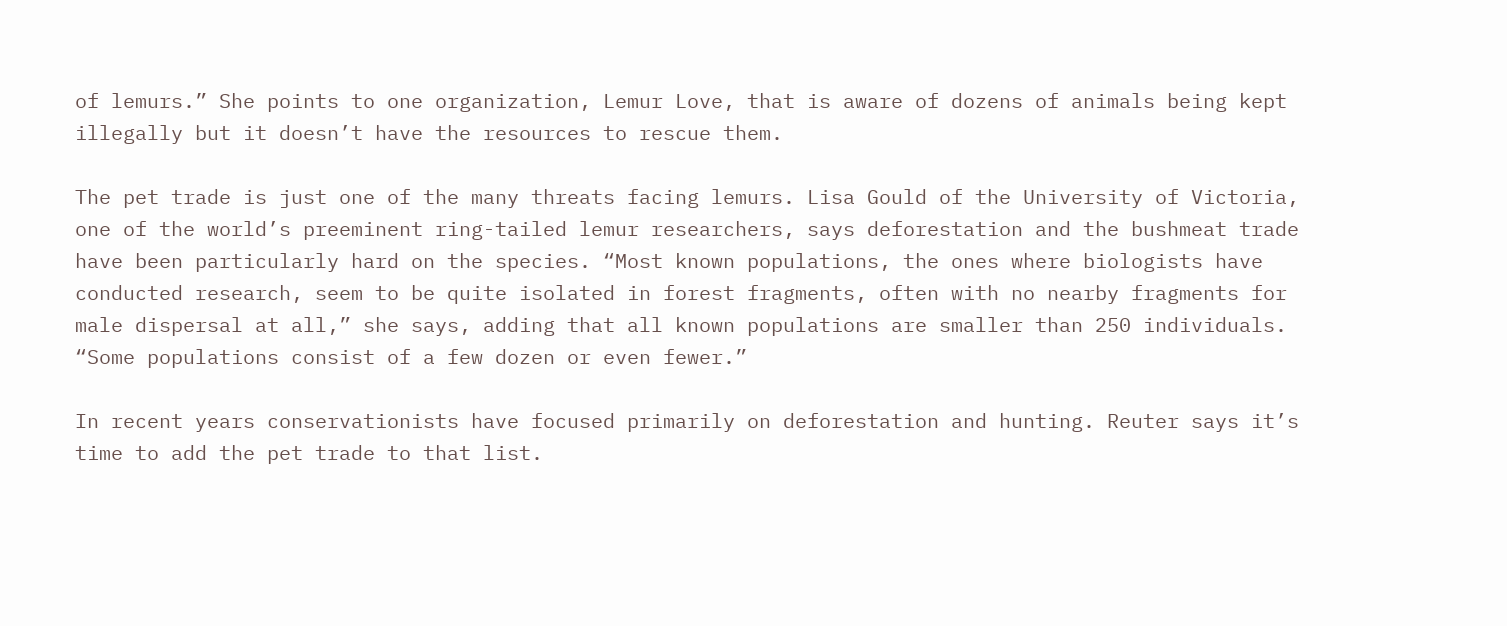of lemurs.” She points to one organization, Lemur Love, that is aware of dozens of animals being kept illegally but it doesn’t have the resources to rescue them.

The pet trade is just one of the many threats facing lemurs. Lisa Gould of the University of Victoria, one of the world’s preeminent ring-tailed lemur researchers, says deforestation and the bushmeat trade have been particularly hard on the species. “Most known populations, the ones where biologists have conducted research, seem to be quite isolated in forest fragments, often with no nearby fragments for male dispersal at all,” she says, adding that all known populations are smaller than 250 individuals. “Some populations consist of a few dozen or even fewer.”

In recent years conservationists have focused primarily on deforestation and hunting. Reuter says it’s time to add the pet trade to that list.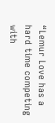“Lemur Love has a hard time competing with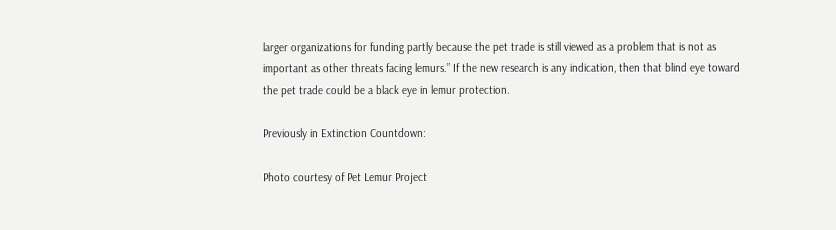larger organizations for funding partly because the pet trade is still viewed as a problem that is not as important as other threats facing lemurs.” If the new research is any indication, then that blind eye toward the pet trade could be a black eye in lemur protection.

Previously in Extinction Countdown:

Photo courtesy of Pet Lemur Project